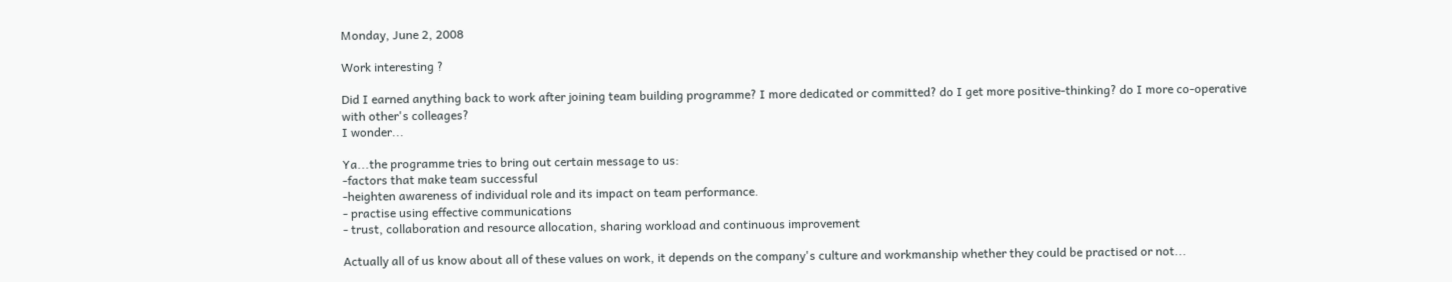Monday, June 2, 2008

Work interesting ?

Did I earned anything back to work after joining team building programme? I more dedicated or committed? do I get more positive-thinking? do I more co-operative with other's colleages?
I wonder...

Ya...the programme tries to bring out certain message to us:
-factors that make team successful
-heighten awareness of individual role and its impact on team performance.
- practise using effective communications
- trust, collaboration and resource allocation, sharing workload and continuous improvement

Actually all of us know about all of these values on work, it depends on the company's culture and workmanship whether they could be practised or not...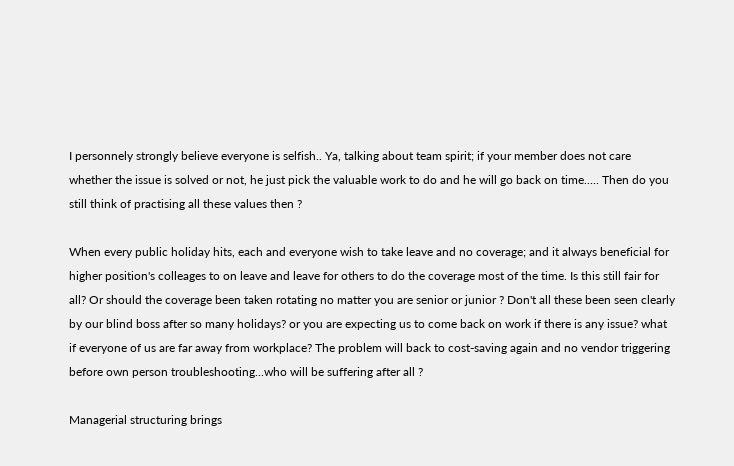I personnely strongly believe everyone is selfish.. Ya, talking about team spirit; if your member does not care whether the issue is solved or not, he just pick the valuable work to do and he will go back on time..... Then do you still think of practising all these values then ?

When every public holiday hits, each and everyone wish to take leave and no coverage; and it always beneficial for higher position's colleages to on leave and leave for others to do the coverage most of the time. Is this still fair for all? Or should the coverage been taken rotating no matter you are senior or junior ? Don't all these been seen clearly by our blind boss after so many holidays? or you are expecting us to come back on work if there is any issue? what if everyone of us are far away from workplace? The problem will back to cost-saving again and no vendor triggering before own person troubleshooting...who will be suffering after all ?

Managerial structuring brings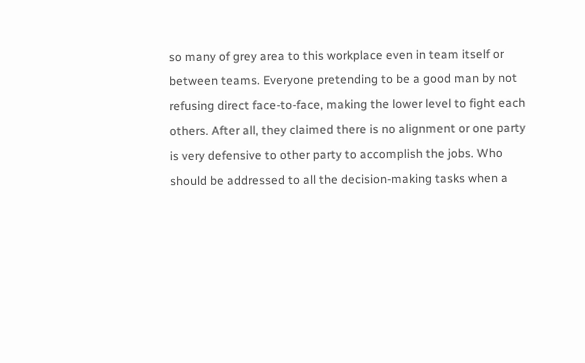so many of grey area to this workplace even in team itself or between teams. Everyone pretending to be a good man by not refusing direct face-to-face, making the lower level to fight each others. After all, they claimed there is no alignment or one party is very defensive to other party to accomplish the jobs. Who should be addressed to all the decision-making tasks when a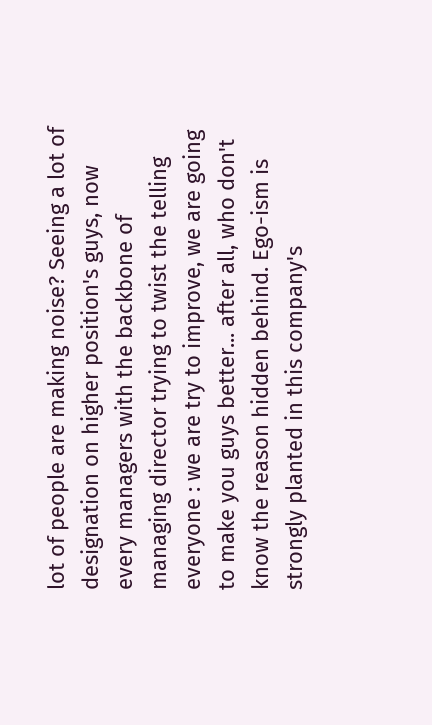lot of people are making noise? Seeing a lot of designation on higher position's guys, now every managers with the backbone of managing director trying to twist the telling everyone : we are try to improve, we are going to make you guys better... after all, who don't know the reason hidden behind. Ego-ism is strongly planted in this company's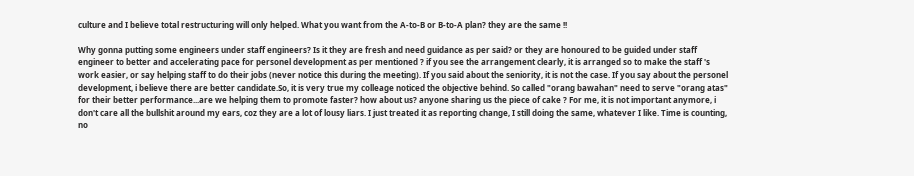culture and I believe total restructuring will only helped. What you want from the A-to-B or B-to-A plan? they are the same !!

Why gonna putting some engineers under staff engineers? Is it they are fresh and need guidance as per said? or they are honoured to be guided under staff engineer to better and accelerating pace for personel development as per mentioned ? if you see the arrangement clearly, it is arranged so to make the staff 's work easier, or say helping staff to do their jobs (never notice this during the meeting). If you said about the seniority, it is not the case. If you say about the personel development, i believe there are better candidate.So, it is very true my colleage noticed the objective behind. So called "orang bawahan" need to serve "orang atas" for their better performance...are we helping them to promote faster? how about us? anyone sharing us the piece of cake ? For me, it is not important anymore, i don't care all the bullshit around my ears, coz they are a lot of lousy liars. I just treated it as reporting change, I still doing the same, whatever I like. Time is counting, no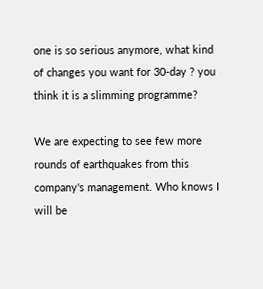one is so serious anymore, what kind of changes you want for 30-day ? you think it is a slimming programme?

We are expecting to see few more rounds of earthquakes from this company's management. Who knows I will be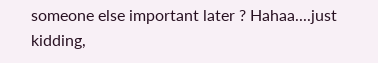someone else important later ? Hahaa....just kidding,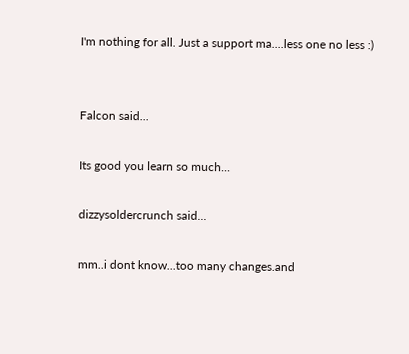I'm nothing for all. Just a support ma....less one no less :)


Falcon said...

Its good you learn so much...

dizzysoldercrunch said...

mm..i dont know...too many changes.and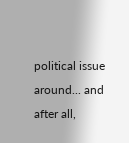political issue around... and after all,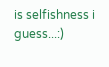is selfishness i guess...:)